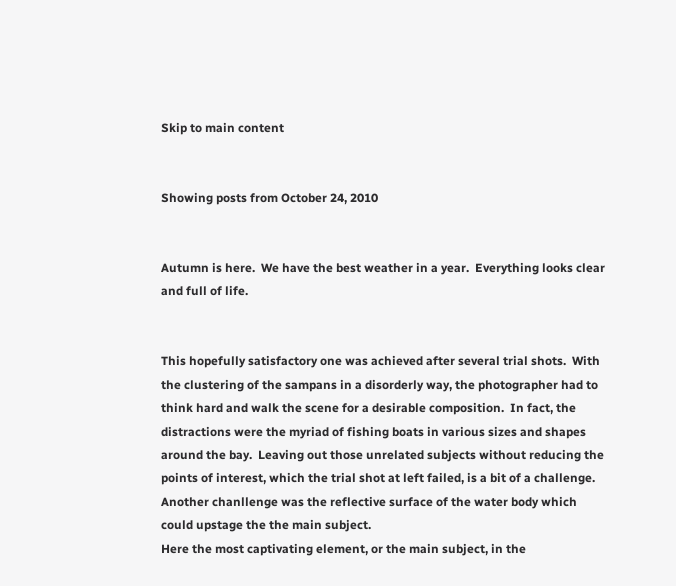Skip to main content


Showing posts from October 24, 2010


Autumn is here.  We have the best weather in a year.  Everything looks clear and full of life.


This hopefully satisfactory one was achieved after several trial shots.  With the clustering of the sampans in a disorderly way, the photographer had to think hard and walk the scene for a desirable composition.  In fact, the distractions were the myriad of fishing boats in various sizes and shapes around the bay.  Leaving out those unrelated subjects without reducing the points of interest, which the trial shot at left failed, is a bit of a challenge.  Another chanllenge was the reflective surface of the water body which could upstage the the main subject.
Here the most captivating element, or the main subject, in the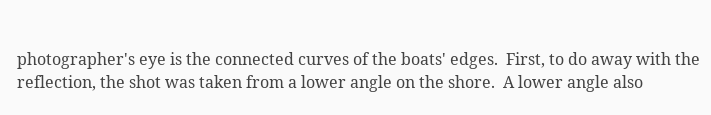photographer's eye is the connected curves of the boats' edges.  First, to do away with the reflection, the shot was taken from a lower angle on the shore.  A lower angle also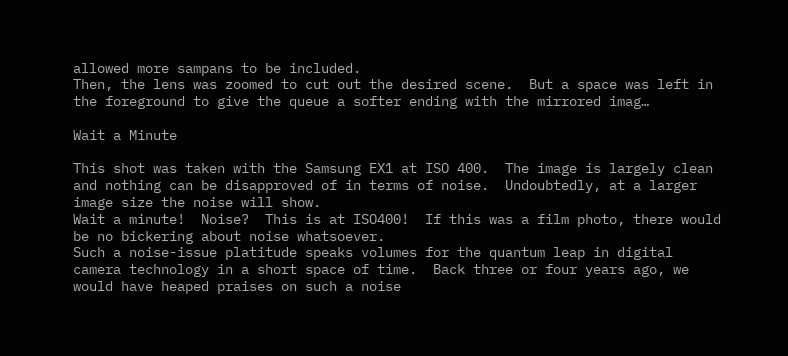allowed more sampans to be included.
Then, the lens was zoomed to cut out the desired scene.  But a space was left in the foreground to give the queue a softer ending with the mirrored imag…

Wait a Minute

This shot was taken with the Samsung EX1 at ISO 400.  The image is largely clean and nothing can be disapproved of in terms of noise.  Undoubtedly, at a larger image size the noise will show.
Wait a minute!  Noise?  This is at ISO400!  If this was a film photo, there would be no bickering about noise whatsoever.
Such a noise-issue platitude speaks volumes for the quantum leap in digital camera technology in a short space of time.  Back three or four years ago, we would have heaped praises on such a noise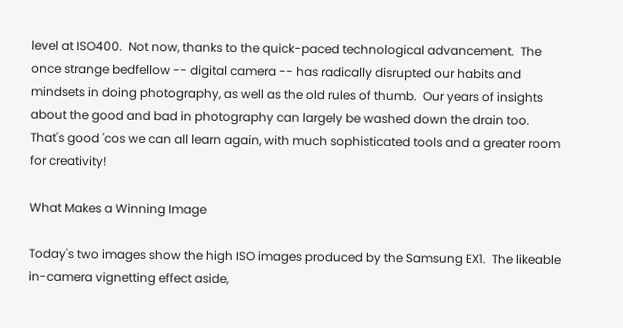level at ISO400.  Not now, thanks to the quick-paced technological advancement.  The once strange bedfellow -- digital camera -- has radically disrupted our habits and mindsets in doing photography, as well as the old rules of thumb.  Our years of insights about the good and bad in photography can largely be washed down the drain too.
That's good 'cos we can all learn again, with much sophisticated tools and a greater room for creativity!

What Makes a Winning Image

Today's two images show the high ISO images produced by the Samsung EX1.  The likeable in-camera vignetting effect aside,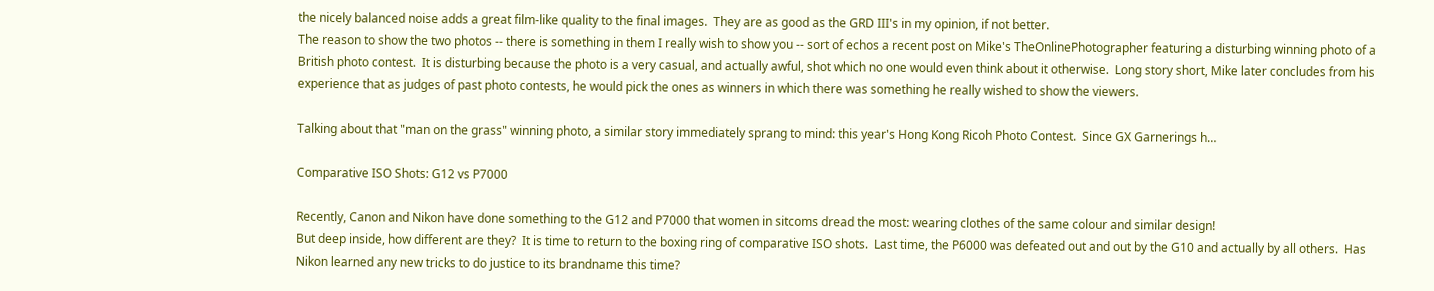the nicely balanced noise adds a great film-like quality to the final images.  They are as good as the GRD III's in my opinion, if not better.
The reason to show the two photos -- there is something in them I really wish to show you -- sort of echos a recent post on Mike's TheOnlinePhotographer featuring a disturbing winning photo of a British photo contest.  It is disturbing because the photo is a very casual, and actually awful, shot which no one would even think about it otherwise.  Long story short, Mike later concludes from his experience that as judges of past photo contests, he would pick the ones as winners in which there was something he really wished to show the viewers.

Talking about that "man on the grass" winning photo, a similar story immediately sprang to mind: this year's Hong Kong Ricoh Photo Contest.  Since GX Garnerings h…

Comparative ISO Shots: G12 vs P7000

Recently, Canon and Nikon have done something to the G12 and P7000 that women in sitcoms dread the most: wearing clothes of the same colour and similar design!
But deep inside, how different are they?  It is time to return to the boxing ring of comparative ISO shots.  Last time, the P6000 was defeated out and out by the G10 and actually by all others.  Has Nikon learned any new tricks to do justice to its brandname this time?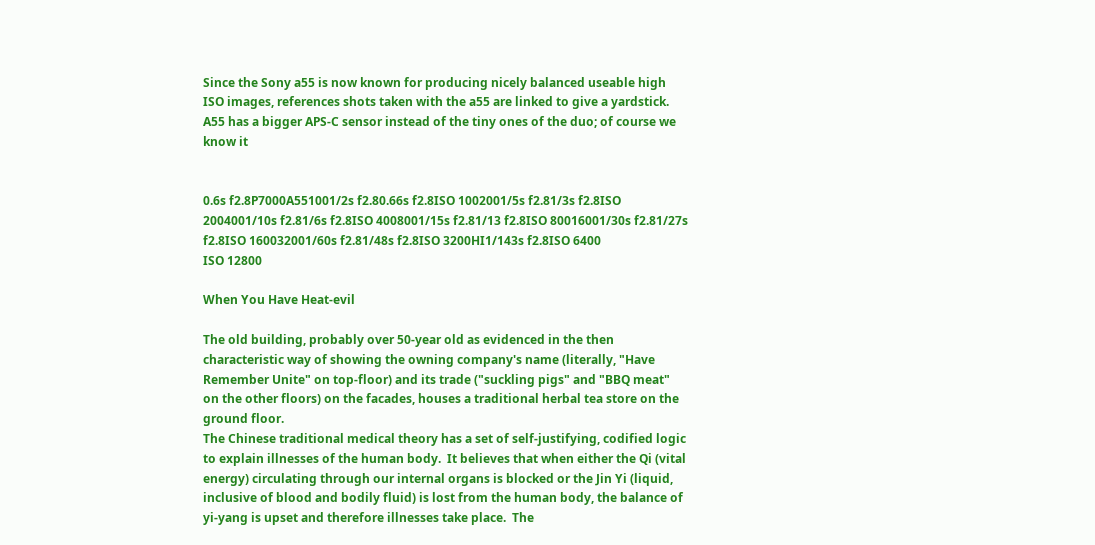Since the Sony a55 is now known for producing nicely balanced useable high ISO images, references shots taken with the a55 are linked to give a yardstick.  A55 has a bigger APS-C sensor instead of the tiny ones of the duo; of course we know it


0.6s f2.8P7000A551001/2s f2.80.66s f2.8ISO 1002001/5s f2.81/3s f2.8ISO 2004001/10s f2.81/6s f2.8ISO 4008001/15s f2.81/13 f2.8ISO 80016001/30s f2.81/27s f2.8ISO 160032001/60s f2.81/48s f2.8ISO 3200HI1/143s f2.8ISO 6400
ISO 12800

When You Have Heat-evil

The old building, probably over 50-year old as evidenced in the then characteristic way of showing the owning company's name (literally, "Have Remember Unite" on top-floor) and its trade ("suckling pigs" and "BBQ meat" on the other floors) on the facades, houses a traditional herbal tea store on the ground floor.
The Chinese traditional medical theory has a set of self-justifying, codified logic to explain illnesses of the human body.  It believes that when either the Qi (vital energy) circulating through our internal organs is blocked or the Jin Yi (liquid, inclusive of blood and bodily fluid) is lost from the human body, the balance of yi-yang is upset and therefore illnesses take place.  The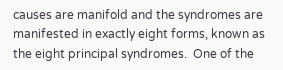causes are manifold and the syndromes are manifested in exactly eight forms, known as the eight principal syndromes.  One of the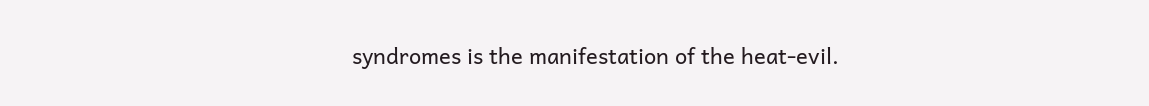syndromes is the manifestation of the heat-evil.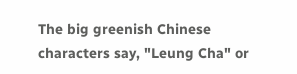The big greenish Chinese characters say, "Leung Cha" or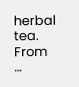herbal tea.  From …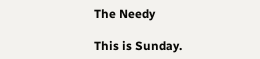The Needy

This is Sunday.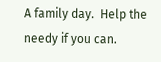A family day.  Help the needy if you can.